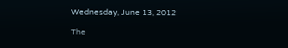Wednesday, June 13, 2012

The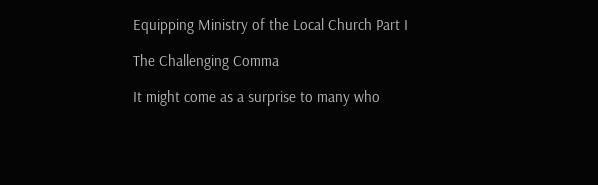Equipping Ministry of the Local Church Part I

The Challenging Comma

It might come as a surprise to many who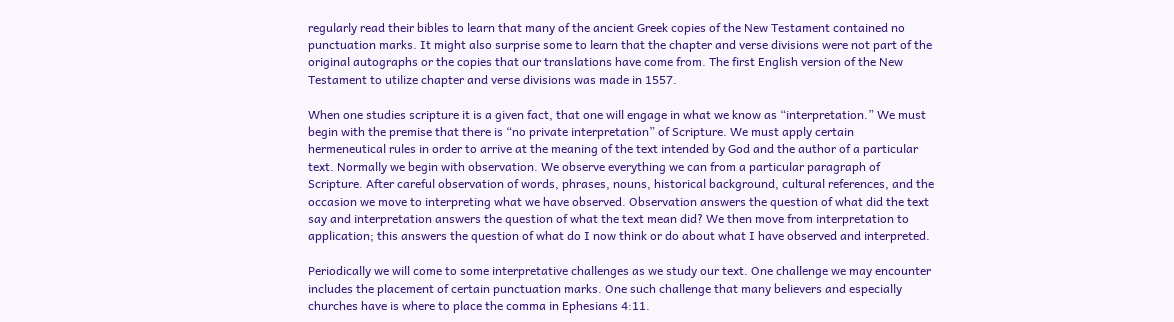regularly read their bibles to learn that many of the ancient Greek copies of the New Testament contained no punctuation marks. It might also surprise some to learn that the chapter and verse divisions were not part of the original autographs or the copies that our translations have come from. The first English version of the New Testament to utilize chapter and verse divisions was made in 1557.

When one studies scripture it is a given fact, that one will engage in what we know as “interpretation.” We must begin with the premise that there is “no private interpretation” of Scripture. We must apply certain hermeneutical rules in order to arrive at the meaning of the text intended by God and the author of a particular text. Normally we begin with observation. We observe everything we can from a particular paragraph of Scripture. After careful observation of words, phrases, nouns, historical background, cultural references, and the occasion we move to interpreting what we have observed. Observation answers the question of what did the text say and interpretation answers the question of what the text mean did? We then move from interpretation to application; this answers the question of what do I now think or do about what I have observed and interpreted.

Periodically we will come to some interpretative challenges as we study our text. One challenge we may encounter includes the placement of certain punctuation marks. One such challenge that many believers and especially churches have is where to place the comma in Ephesians 4:11.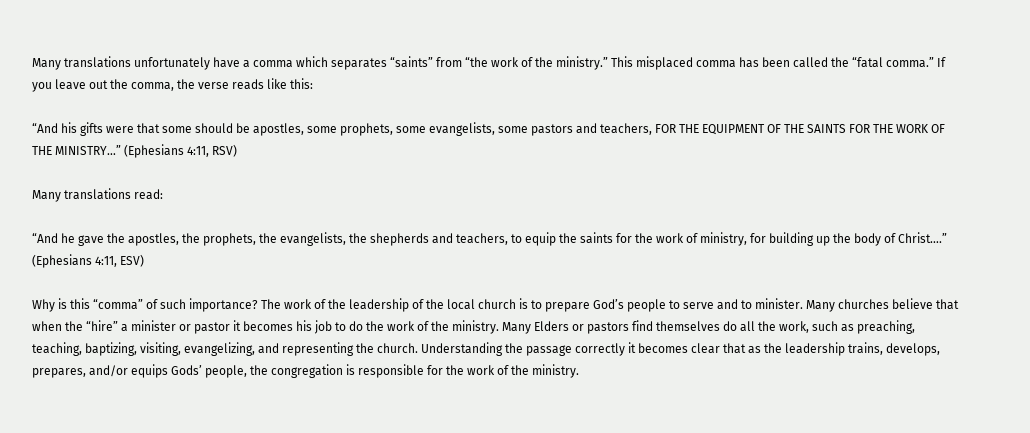Many translations unfortunately have a comma which separates “saints” from “the work of the ministry.” This misplaced comma has been called the “fatal comma.” If you leave out the comma, the verse reads like this:

“And his gifts were that some should be apostles, some prophets, some evangelists, some pastors and teachers, FOR THE EQUIPMENT OF THE SAINTS FOR THE WORK OF THE MINISTRY…” (Ephesians 4:11, RSV)

Many translations read:

“And he gave the apostles, the prophets, the evangelists, the shepherds and teachers, to equip the saints for the work of ministry, for building up the body of Christ….” (Ephesians 4:11, ESV)

Why is this “comma” of such importance? The work of the leadership of the local church is to prepare God’s people to serve and to minister. Many churches believe that when the “hire” a minister or pastor it becomes his job to do the work of the ministry. Many Elders or pastors find themselves do all the work, such as preaching, teaching, baptizing, visiting, evangelizing, and representing the church. Understanding the passage correctly it becomes clear that as the leadership trains, develops, prepares, and/or equips Gods’ people, the congregation is responsible for the work of the ministry.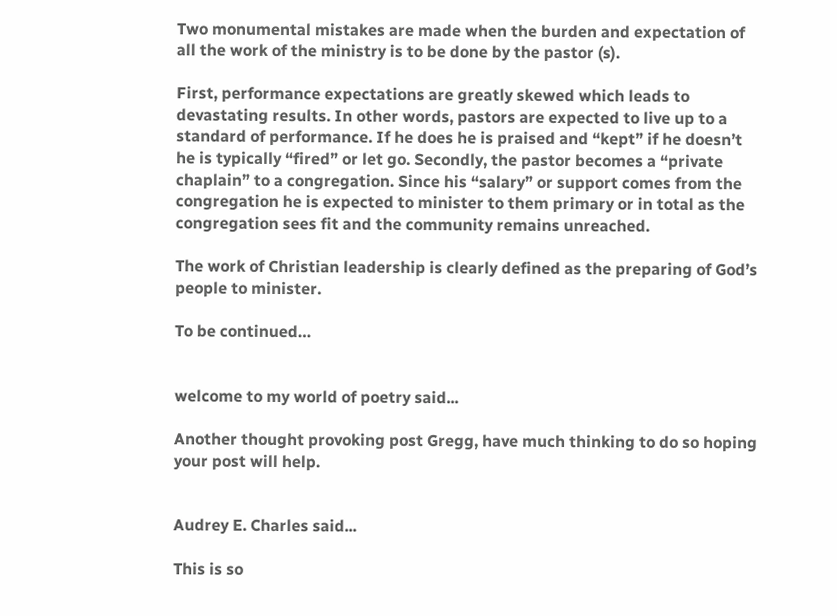Two monumental mistakes are made when the burden and expectation of all the work of the ministry is to be done by the pastor (s).

First, performance expectations are greatly skewed which leads to devastating results. In other words, pastors are expected to live up to a standard of performance. If he does he is praised and “kept” if he doesn’t he is typically “fired” or let go. Secondly, the pastor becomes a “private chaplain” to a congregation. Since his “salary” or support comes from the congregation he is expected to minister to them primary or in total as the congregation sees fit and the community remains unreached.

The work of Christian leadership is clearly defined as the preparing of God’s people to minister.

To be continued…


welcome to my world of poetry said...

Another thought provoking post Gregg, have much thinking to do so hoping your post will help.


Audrey E. Charles said...

This is so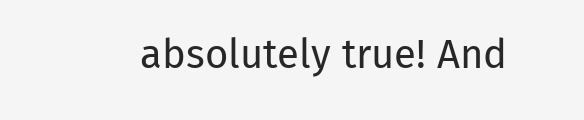absolutely true! And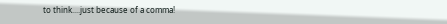to think....just because of a comma!